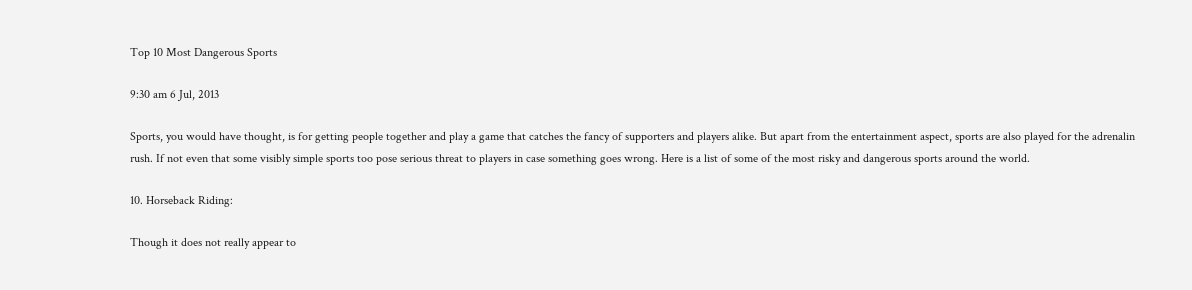Top 10 Most Dangerous Sports

9:30 am 6 Jul, 2013

Sports, you would have thought, is for getting people together and play a game that catches the fancy of supporters and players alike. But apart from the entertainment aspect, sports are also played for the adrenalin rush. If not even that some visibly simple sports too pose serious threat to players in case something goes wrong. Here is a list of some of the most risky and dangerous sports around the world.

10. Horseback Riding:

Though it does not really appear to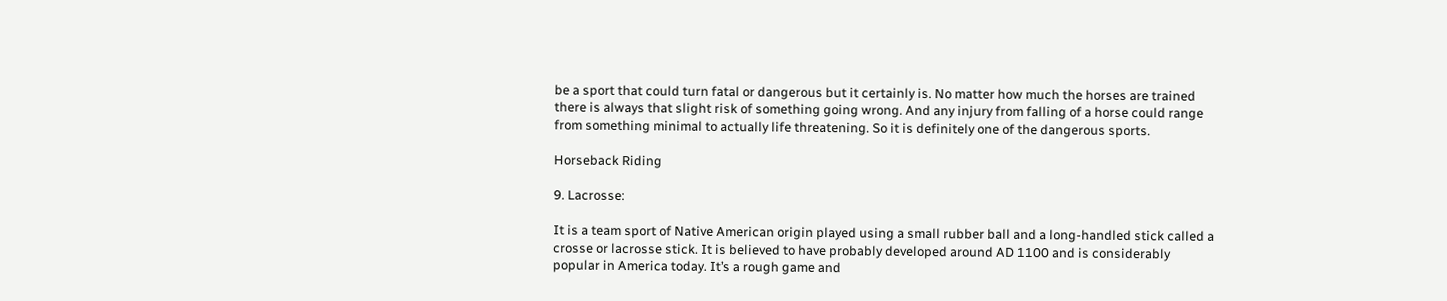be a sport that could turn fatal or dangerous but it certainly is. No matter how much the horses are trained there is always that slight risk of something going wrong. And any injury from falling of a horse could range from something minimal to actually life threatening. So it is definitely one of the dangerous sports.

Horseback Riding

9. Lacrosse:

It is a team sport of Native American origin played using a small rubber ball and a long-handled stick called a crosse or lacrosse stick. It is believed to have probably developed around AD 1100 and is considerably popular in America today. It’s a rough game and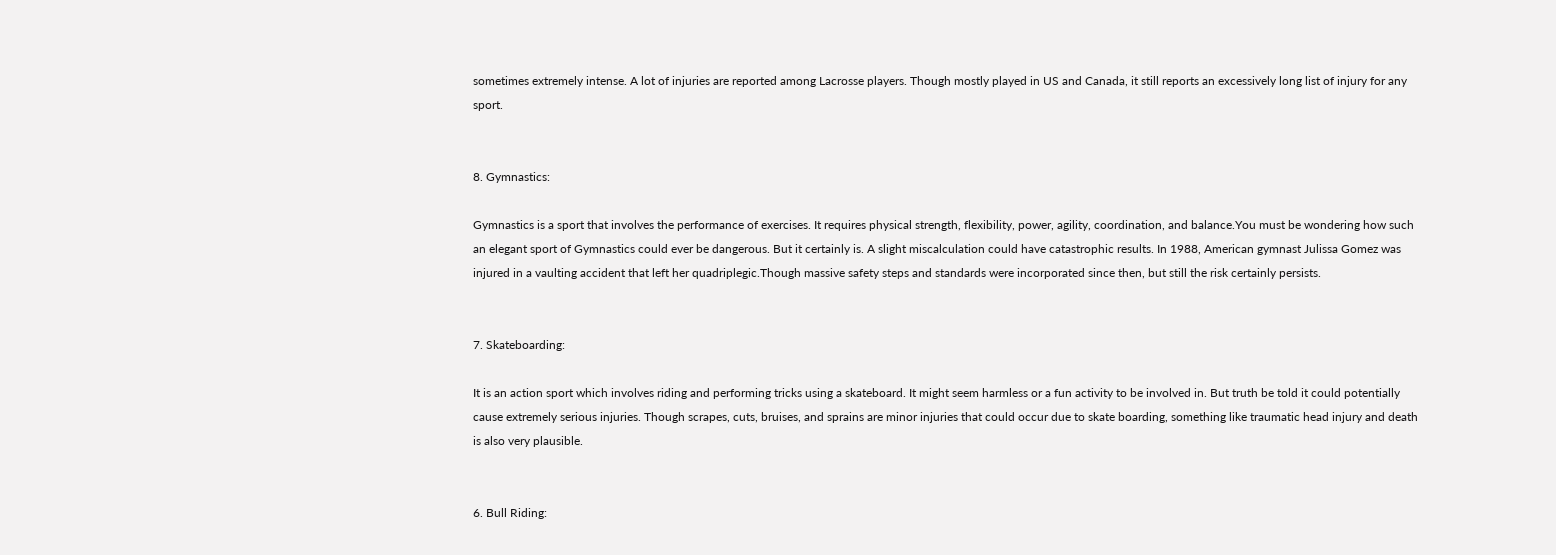sometimes extremely intense. A lot of injuries are reported among Lacrosse players. Though mostly played in US and Canada, it still reports an excessively long list of injury for any sport.


8. Gymnastics:

Gymnastics is a sport that involves the performance of exercises. It requires physical strength, flexibility, power, agility, coordination, and balance.You must be wondering how such an elegant sport of Gymnastics could ever be dangerous. But it certainly is. A slight miscalculation could have catastrophic results. In 1988, American gymnast Julissa Gomez was injured in a vaulting accident that left her quadriplegic.Though massive safety steps and standards were incorporated since then, but still the risk certainly persists.


7. Skateboarding:

It is an action sport which involves riding and performing tricks using a skateboard. It might seem harmless or a fun activity to be involved in. But truth be told it could potentially cause extremely serious injuries. Though scrapes, cuts, bruises, and sprains are minor injuries that could occur due to skate boarding, something like traumatic head injury and death is also very plausible.


6. Bull Riding: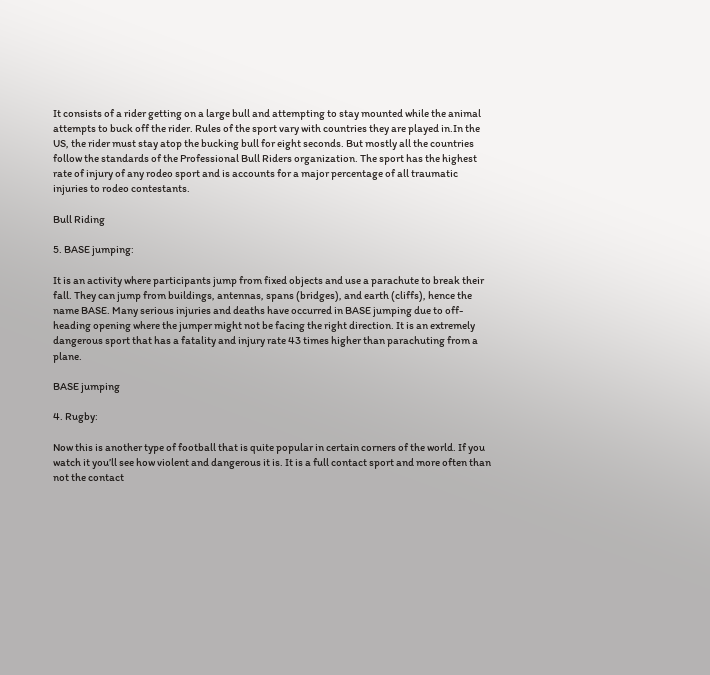It consists of a rider getting on a large bull and attempting to stay mounted while the animal attempts to buck off the rider. Rules of the sport vary with countries they are played in.In the US, the rider must stay atop the bucking bull for eight seconds. But mostly all the countries follow the standards of the Professional Bull Riders organization. The sport has the highest rate of injury of any rodeo sport and is accounts for a major percentage of all traumatic injuries to rodeo contestants.

Bull Riding

5. BASE jumping:

It is an activity where participants jump from fixed objects and use a parachute to break their fall. They can jump from buildings, antennas, spans (bridges), and earth (cliffs), hence the name BASE. Many serious injuries and deaths have occurred in BASE jumping due to off-heading opening where the jumper might not be facing the right direction. It is an extremely dangerous sport that has a fatality and injury rate 43 times higher than parachuting from a plane.

BASE jumping

4. Rugby:

Now this is another type of football that is quite popular in certain corners of the world. If you watch it you’ll see how violent and dangerous it is. It is a full contact sport and more often than not the contact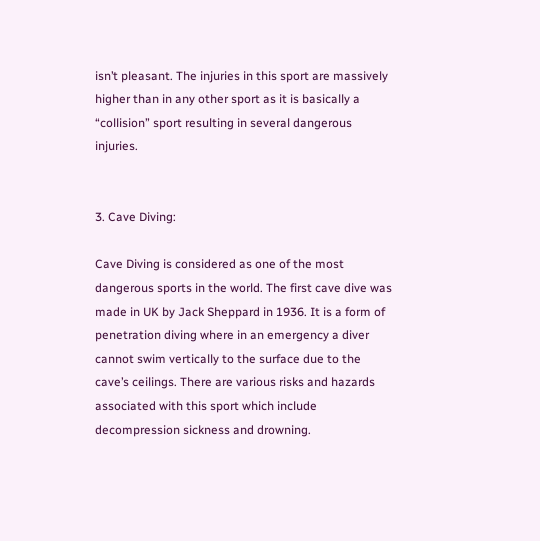isn’t pleasant. The injuries in this sport are massively higher than in any other sport as it is basically a “collision” sport resulting in several dangerous injuries.


3. Cave Diving:

Cave Diving is considered as one of the most dangerous sports in the world. The first cave dive was made in UK by Jack Sheppard in 1936. It is a form of penetration diving where in an emergency a diver cannot swim vertically to the surface due to the cave’s ceilings. There are various risks and hazards associated with this sport which include decompression sickness and drowning.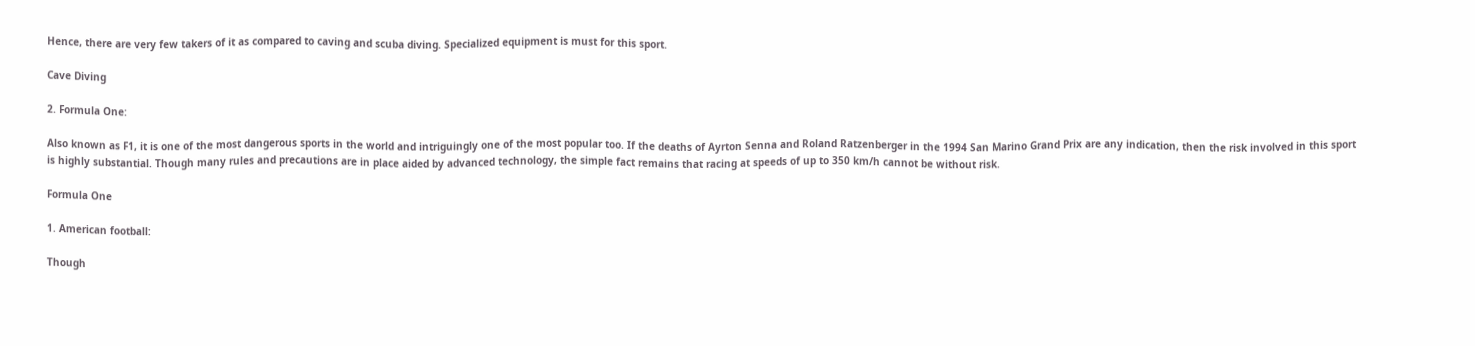Hence, there are very few takers of it as compared to caving and scuba diving. Specialized equipment is must for this sport.

Cave Diving

2. Formula One:

Also known as F1, it is one of the most dangerous sports in the world and intriguingly one of the most popular too. If the deaths of Ayrton Senna and Roland Ratzenberger in the 1994 San Marino Grand Prix are any indication, then the risk involved in this sport is highly substantial. Though many rules and precautions are in place aided by advanced technology, the simple fact remains that racing at speeds of up to 350 km/h cannot be without risk.

Formula One

1. American football:

Though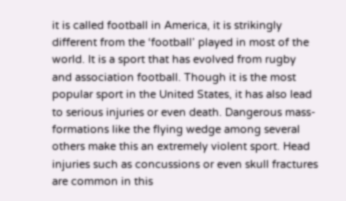it is called football in America, it is strikingly different from the ‘football’ played in most of the world. It is a sport that has evolved from rugby and association football. Though it is the most popular sport in the United States, it has also lead to serious injuries or even death. Dangerous mass-formations like the flying wedge among several others make this an extremely violent sport. Head injuries such as concussions or even skull fractures are common in this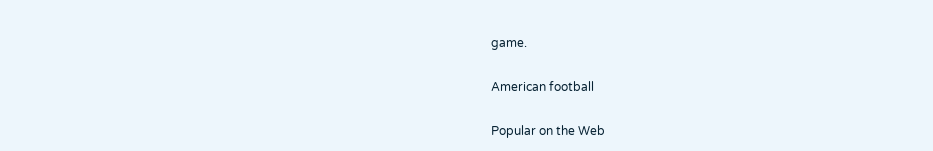game.

American football

Popular on the Web